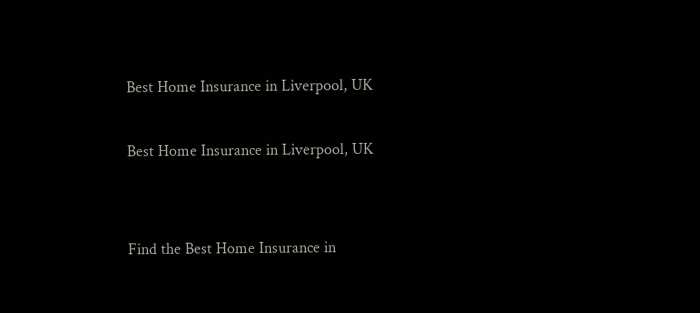Best Home Insurance in Liverpool, UK

Best Home Insurance in Liverpool, UK


Find the Best Home Insurance in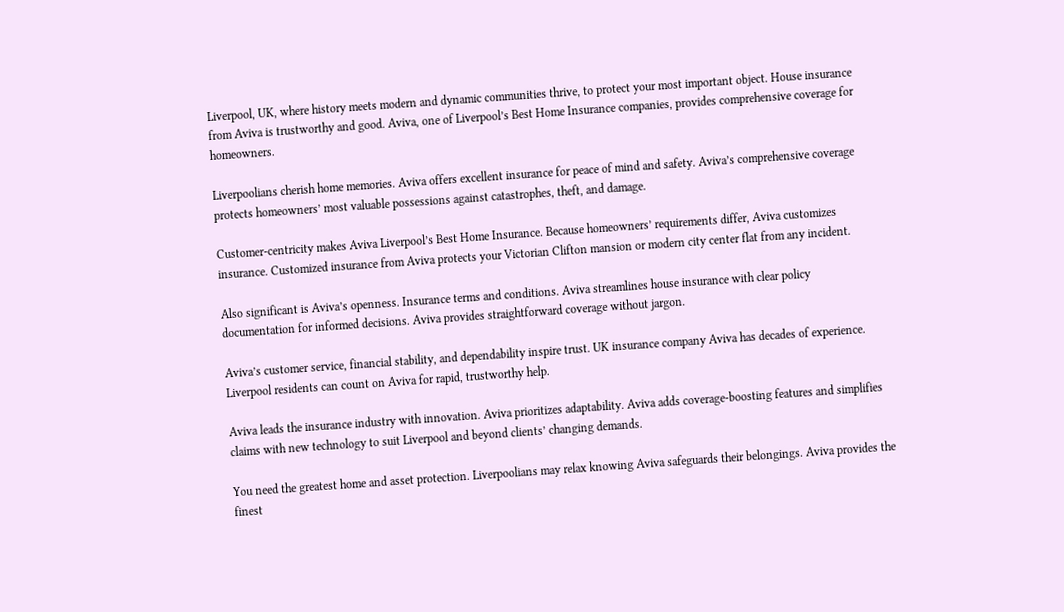Liverpool, UK, where history meets modern and dynamic communities thrive, to protect your most important object. House insurance from Aviva is trustworthy and good. Aviva, one of Liverpool’s Best Home Insurance companies, provides comprehensive coverage for homeowners.

Liverpoolians cherish home memories. Aviva offers excellent insurance for peace of mind and safety. Aviva’s comprehensive coverage protects homeowners’ most valuable possessions against catastrophes, theft, and damage.

Customer-centricity makes Aviva Liverpool’s Best Home Insurance. Because homeowners’ requirements differ, Aviva customizes insurance. Customized insurance from Aviva protects your Victorian Clifton mansion or modern city center flat from any incident.

Also significant is Aviva’s openness. Insurance terms and conditions. Aviva streamlines house insurance with clear policy documentation for informed decisions. Aviva provides straightforward coverage without jargon.

Aviva’s customer service, financial stability, and dependability inspire trust. UK insurance company Aviva has decades of experience. Liverpool residents can count on Aviva for rapid, trustworthy help.

Aviva leads the insurance industry with innovation. Aviva prioritizes adaptability. Aviva adds coverage-boosting features and simplifies claims with new technology to suit Liverpool and beyond clients’ changing demands.

You need the greatest home and asset protection. Liverpoolians may relax knowing Aviva safeguards their belongings. Aviva provides the finest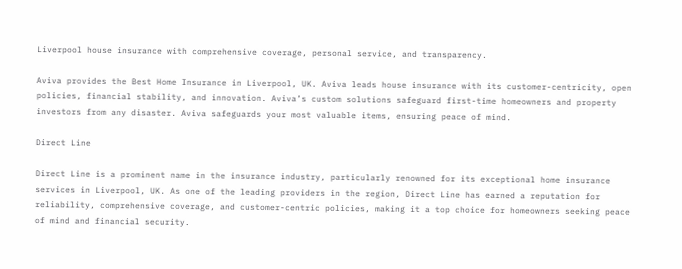Liverpool house insurance with comprehensive coverage, personal service, and transparency.

Aviva provides the Best Home Insurance in Liverpool, UK. Aviva leads house insurance with its customer-centricity, open policies, financial stability, and innovation. Aviva’s custom solutions safeguard first-time homeowners and property investors from any disaster. Aviva safeguards your most valuable items, ensuring peace of mind.

Direct Line

Direct Line is a prominent name in the insurance industry, particularly renowned for its exceptional home insurance services in Liverpool, UK. As one of the leading providers in the region, Direct Line has earned a reputation for reliability, comprehensive coverage, and customer-centric policies, making it a top choice for homeowners seeking peace of mind and financial security.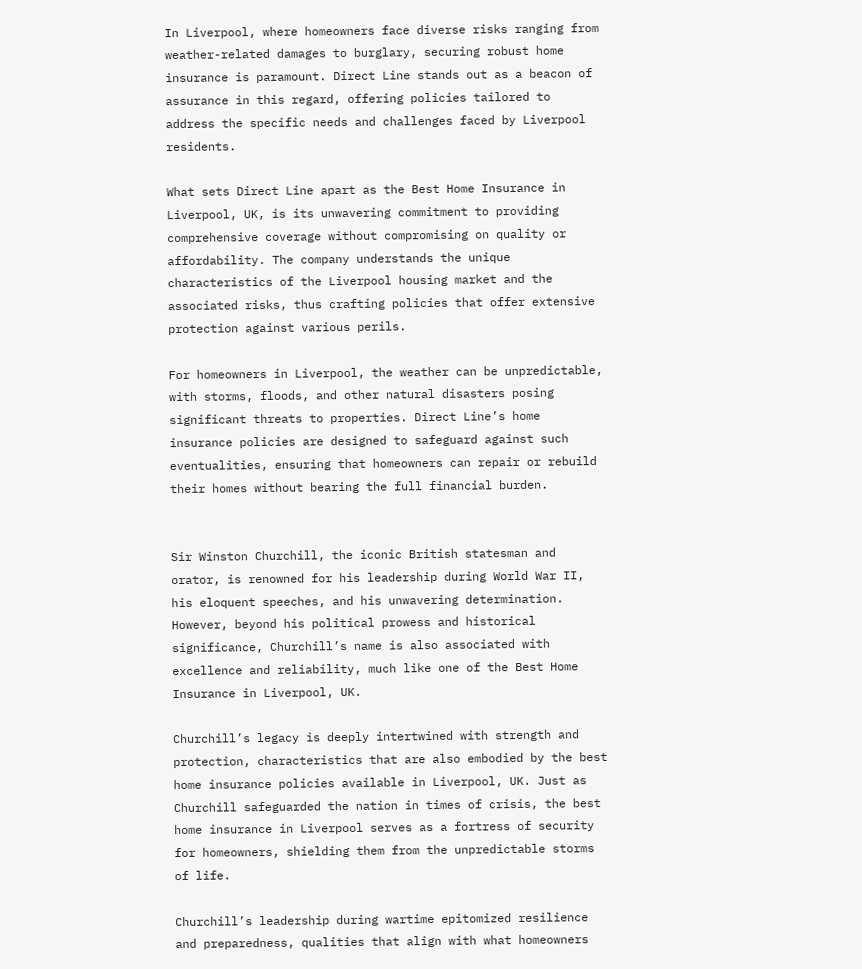In Liverpool, where homeowners face diverse risks ranging from weather-related damages to burglary, securing robust home insurance is paramount. Direct Line stands out as a beacon of assurance in this regard, offering policies tailored to address the specific needs and challenges faced by Liverpool residents.

What sets Direct Line apart as the Best Home Insurance in Liverpool, UK, is its unwavering commitment to providing comprehensive coverage without compromising on quality or affordability. The company understands the unique characteristics of the Liverpool housing market and the associated risks, thus crafting policies that offer extensive protection against various perils.

For homeowners in Liverpool, the weather can be unpredictable, with storms, floods, and other natural disasters posing significant threats to properties. Direct Line’s home insurance policies are designed to safeguard against such eventualities, ensuring that homeowners can repair or rebuild their homes without bearing the full financial burden.


Sir Winston Churchill, the iconic British statesman and orator, is renowned for his leadership during World War II, his eloquent speeches, and his unwavering determination. However, beyond his political prowess and historical significance, Churchill’s name is also associated with excellence and reliability, much like one of the Best Home Insurance in Liverpool, UK.

Churchill’s legacy is deeply intertwined with strength and protection, characteristics that are also embodied by the best home insurance policies available in Liverpool, UK. Just as Churchill safeguarded the nation in times of crisis, the best home insurance in Liverpool serves as a fortress of security for homeowners, shielding them from the unpredictable storms of life.

Churchill’s leadership during wartime epitomized resilience and preparedness, qualities that align with what homeowners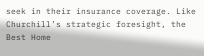seek in their insurance coverage. Like Churchill’s strategic foresight, the Best Home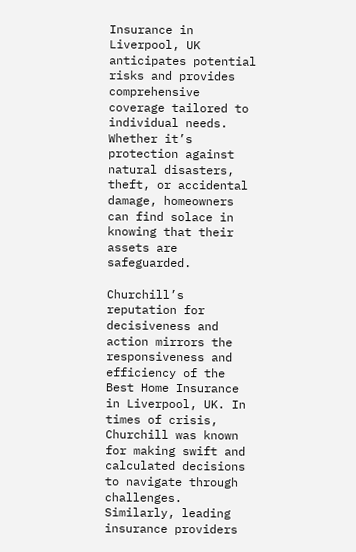Insurance in Liverpool, UK anticipates potential risks and provides comprehensive coverage tailored to individual needs. Whether it’s protection against natural disasters, theft, or accidental damage, homeowners can find solace in knowing that their assets are safeguarded.

Churchill’s reputation for decisiveness and action mirrors the responsiveness and efficiency of the Best Home Insurance in Liverpool, UK. In times of crisis, Churchill was known for making swift and calculated decisions to navigate through challenges. Similarly, leading insurance providers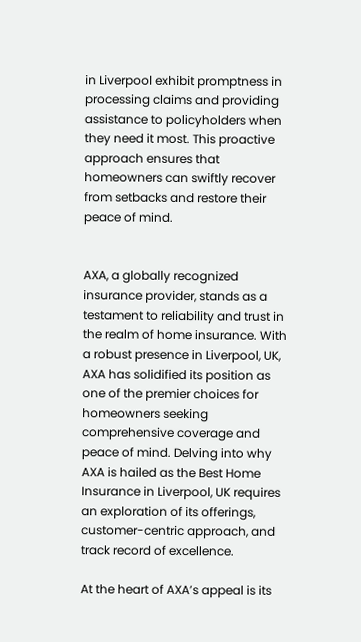in Liverpool exhibit promptness in processing claims and providing assistance to policyholders when they need it most. This proactive approach ensures that homeowners can swiftly recover from setbacks and restore their peace of mind.


AXA, a globally recognized insurance provider, stands as a testament to reliability and trust in the realm of home insurance. With a robust presence in Liverpool, UK, AXA has solidified its position as one of the premier choices for homeowners seeking comprehensive coverage and peace of mind. Delving into why AXA is hailed as the Best Home Insurance in Liverpool, UK requires an exploration of its offerings, customer-centric approach, and track record of excellence.

At the heart of AXA’s appeal is its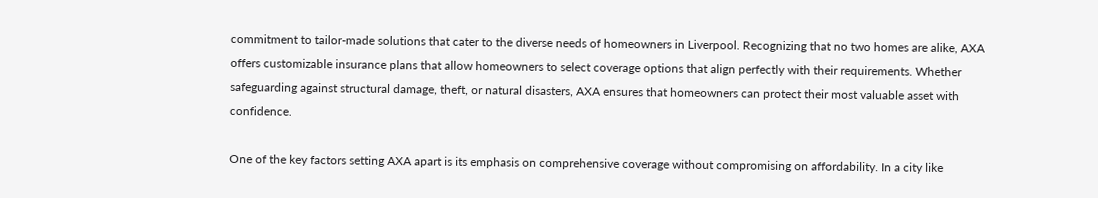commitment to tailor-made solutions that cater to the diverse needs of homeowners in Liverpool. Recognizing that no two homes are alike, AXA offers customizable insurance plans that allow homeowners to select coverage options that align perfectly with their requirements. Whether safeguarding against structural damage, theft, or natural disasters, AXA ensures that homeowners can protect their most valuable asset with confidence.

One of the key factors setting AXA apart is its emphasis on comprehensive coverage without compromising on affordability. In a city like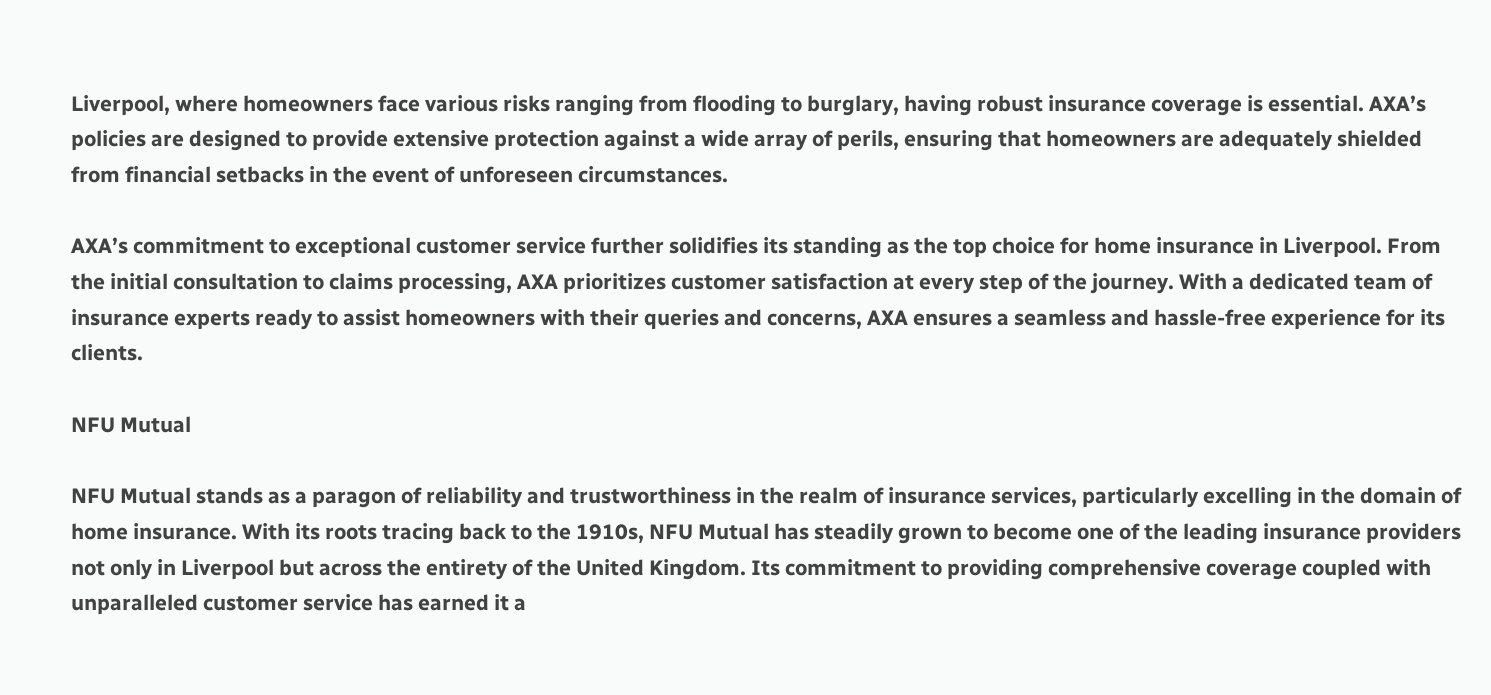Liverpool, where homeowners face various risks ranging from flooding to burglary, having robust insurance coverage is essential. AXA’s policies are designed to provide extensive protection against a wide array of perils, ensuring that homeowners are adequately shielded from financial setbacks in the event of unforeseen circumstances.

AXA’s commitment to exceptional customer service further solidifies its standing as the top choice for home insurance in Liverpool. From the initial consultation to claims processing, AXA prioritizes customer satisfaction at every step of the journey. With a dedicated team of insurance experts ready to assist homeowners with their queries and concerns, AXA ensures a seamless and hassle-free experience for its clients.

NFU Mutual

NFU Mutual stands as a paragon of reliability and trustworthiness in the realm of insurance services, particularly excelling in the domain of home insurance. With its roots tracing back to the 1910s, NFU Mutual has steadily grown to become one of the leading insurance providers not only in Liverpool but across the entirety of the United Kingdom. Its commitment to providing comprehensive coverage coupled with unparalleled customer service has earned it a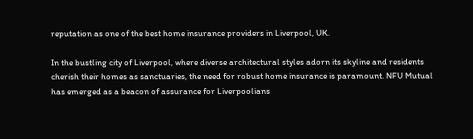reputation as one of the best home insurance providers in Liverpool, UK.

In the bustling city of Liverpool, where diverse architectural styles adorn its skyline and residents cherish their homes as sanctuaries, the need for robust home insurance is paramount. NFU Mutual has emerged as a beacon of assurance for Liverpoolians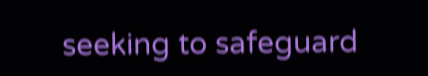seeking to safeguard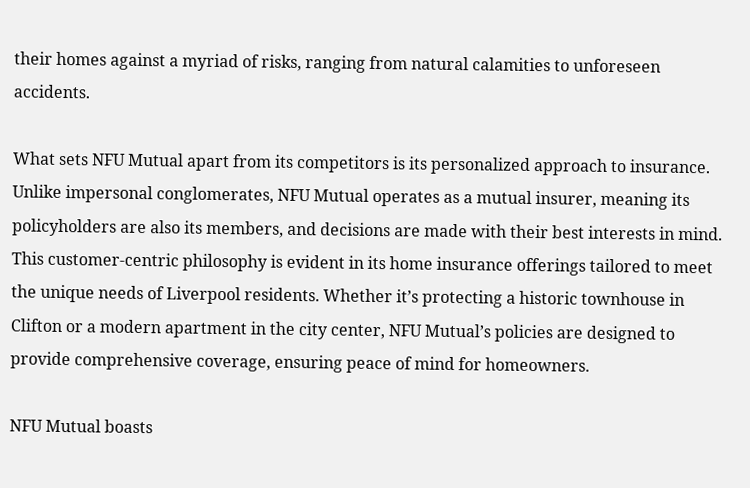their homes against a myriad of risks, ranging from natural calamities to unforeseen accidents.

What sets NFU Mutual apart from its competitors is its personalized approach to insurance. Unlike impersonal conglomerates, NFU Mutual operates as a mutual insurer, meaning its policyholders are also its members, and decisions are made with their best interests in mind. This customer-centric philosophy is evident in its home insurance offerings tailored to meet the unique needs of Liverpool residents. Whether it’s protecting a historic townhouse in Clifton or a modern apartment in the city center, NFU Mutual’s policies are designed to provide comprehensive coverage, ensuring peace of mind for homeowners.

NFU Mutual boasts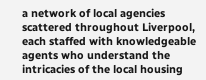a network of local agencies scattered throughout Liverpool, each staffed with knowledgeable agents who understand the intricacies of the local housing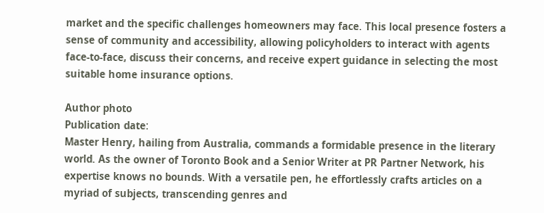market and the specific challenges homeowners may face. This local presence fosters a sense of community and accessibility, allowing policyholders to interact with agents face-to-face, discuss their concerns, and receive expert guidance in selecting the most suitable home insurance options.

Author photo
Publication date:
Master Henry, hailing from Australia, commands a formidable presence in the literary world. As the owner of Toronto Book and a Senior Writer at PR Partner Network, his expertise knows no bounds. With a versatile pen, he effortlessly crafts articles on a myriad of subjects, transcending genres and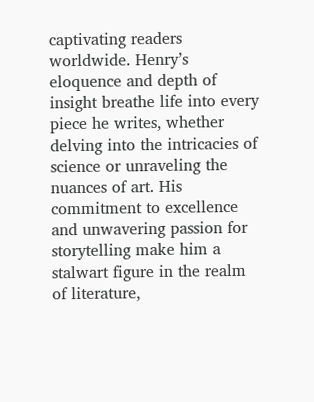captivating readers worldwide. Henry’s eloquence and depth of insight breathe life into every piece he writes, whether delving into the intricacies of science or unraveling the nuances of art. His commitment to excellence and unwavering passion for storytelling make him a stalwart figure in the realm of literature,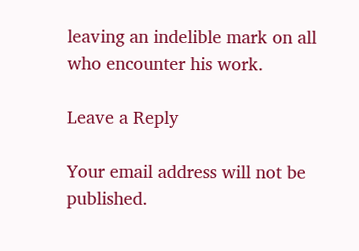leaving an indelible mark on all who encounter his work.

Leave a Reply

Your email address will not be published.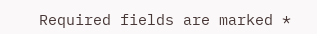Required fields are marked *